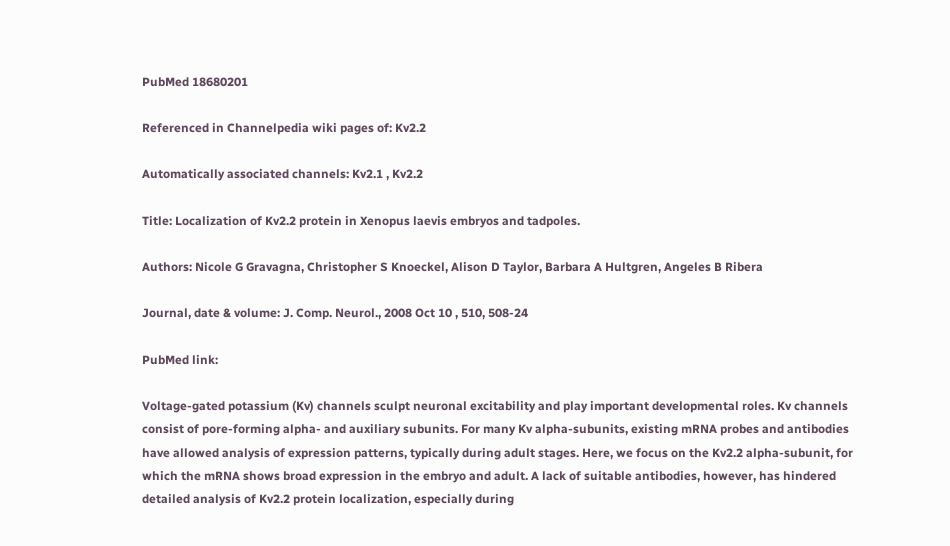PubMed 18680201

Referenced in Channelpedia wiki pages of: Kv2.2

Automatically associated channels: Kv2.1 , Kv2.2

Title: Localization of Kv2.2 protein in Xenopus laevis embryos and tadpoles.

Authors: Nicole G Gravagna, Christopher S Knoeckel, Alison D Taylor, Barbara A Hultgren, Angeles B Ribera

Journal, date & volume: J. Comp. Neurol., 2008 Oct 10 , 510, 508-24

PubMed link:

Voltage-gated potassium (Kv) channels sculpt neuronal excitability and play important developmental roles. Kv channels consist of pore-forming alpha- and auxiliary subunits. For many Kv alpha-subunits, existing mRNA probes and antibodies have allowed analysis of expression patterns, typically during adult stages. Here, we focus on the Kv2.2 alpha-subunit, for which the mRNA shows broad expression in the embryo and adult. A lack of suitable antibodies, however, has hindered detailed analysis of Kv2.2 protein localization, especially during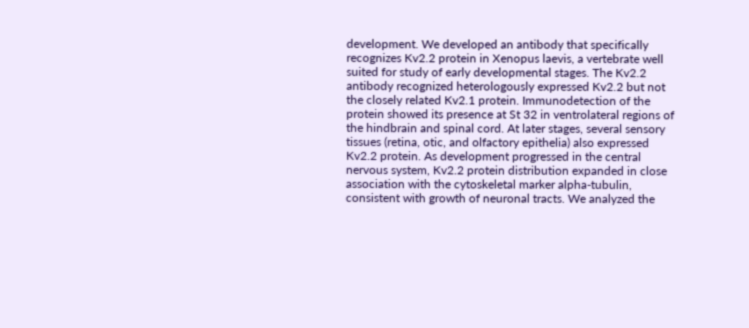development. We developed an antibody that specifically recognizes Kv2.2 protein in Xenopus laevis, a vertebrate well suited for study of early developmental stages. The Kv2.2 antibody recognized heterologously expressed Kv2.2 but not the closely related Kv2.1 protein. Immunodetection of the protein showed its presence at St 32 in ventrolateral regions of the hindbrain and spinal cord. At later stages, several sensory tissues (retina, otic, and olfactory epithelia) also expressed Kv2.2 protein. As development progressed in the central nervous system, Kv2.2 protein distribution expanded in close association with the cytoskeletal marker alpha-tubulin, consistent with growth of neuronal tracts. We analyzed the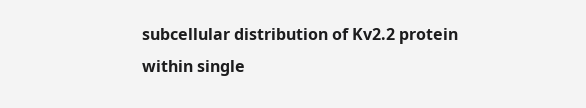subcellular distribution of Kv2.2 protein within single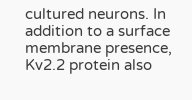cultured neurons. In addition to a surface membrane presence, Kv2.2 protein also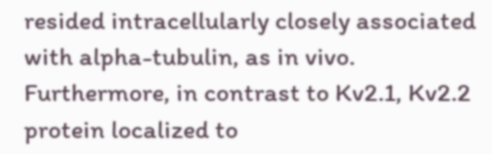resided intracellularly closely associated with alpha-tubulin, as in vivo. Furthermore, in contrast to Kv2.1, Kv2.2 protein localized to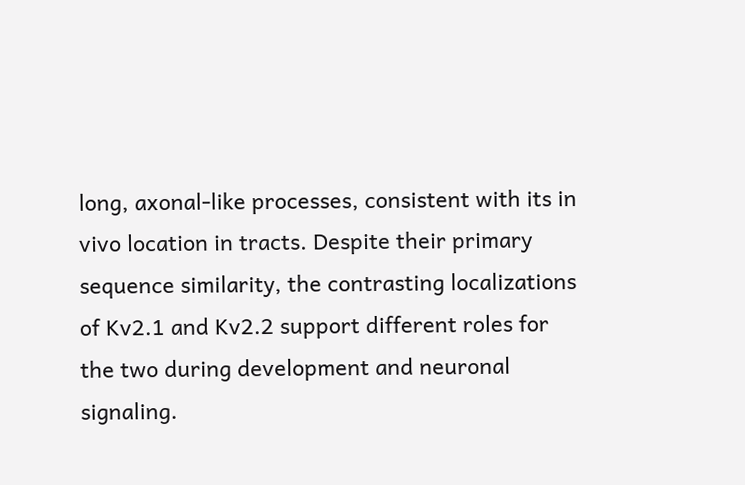long, axonal-like processes, consistent with its in vivo location in tracts. Despite their primary sequence similarity, the contrasting localizations of Kv2.1 and Kv2.2 support different roles for the two during development and neuronal signaling.